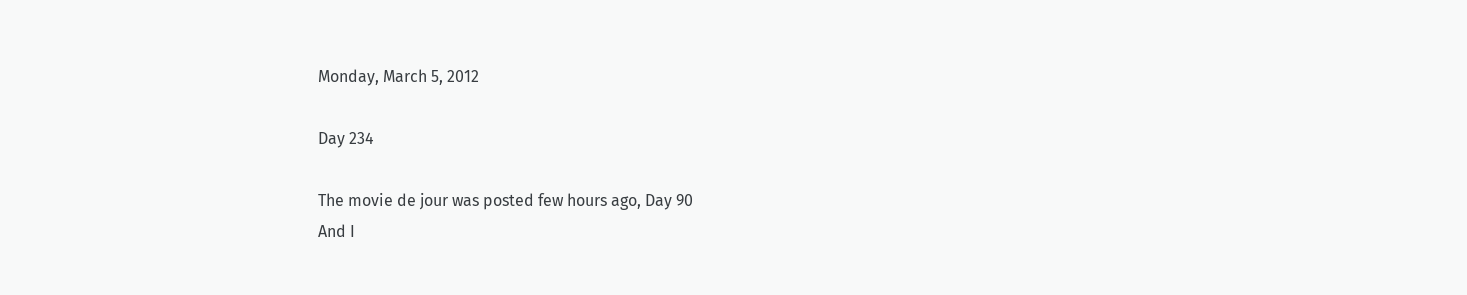Monday, March 5, 2012

Day 234

The movie de jour was posted few hours ago, Day 90
And I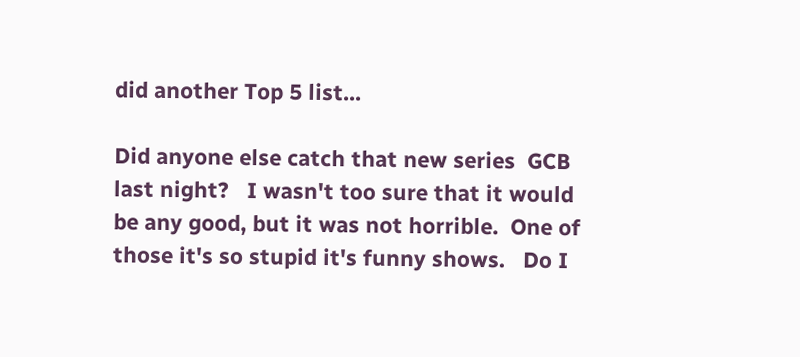did another Top 5 list...

Did anyone else catch that new series  GCB  last night?   I wasn't too sure that it would be any good, but it was not horrible.  One of those it's so stupid it's funny shows.   Do I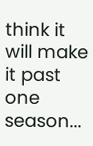think it will make it past one season...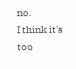no.
I think it's too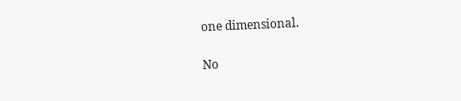one dimensional.

No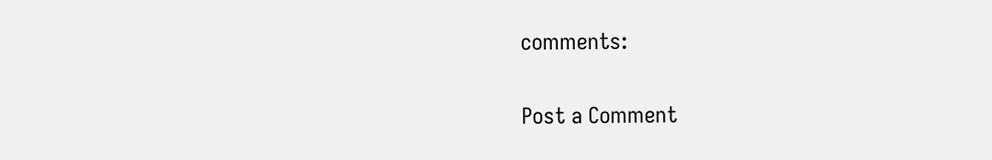comments:

Post a Comment